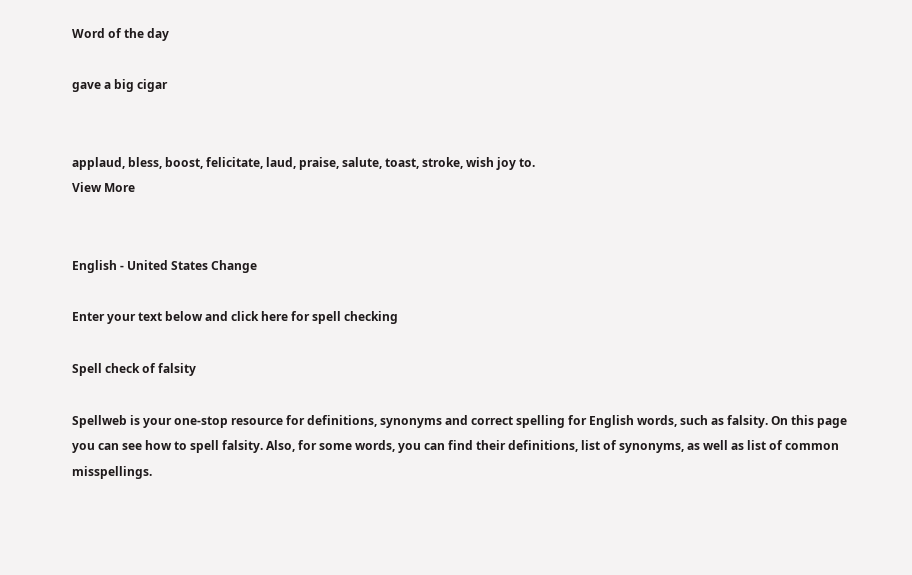Word of the day

gave a big cigar


applaud, bless, boost, felicitate, laud, praise, salute, toast, stroke, wish joy to.
View More


English - United States Change

Enter your text below and click here for spell checking

Spell check of falsity

Spellweb is your one-stop resource for definitions, synonyms and correct spelling for English words, such as falsity. On this page you can see how to spell falsity. Also, for some words, you can find their definitions, list of synonyms, as well as list of common misspellings.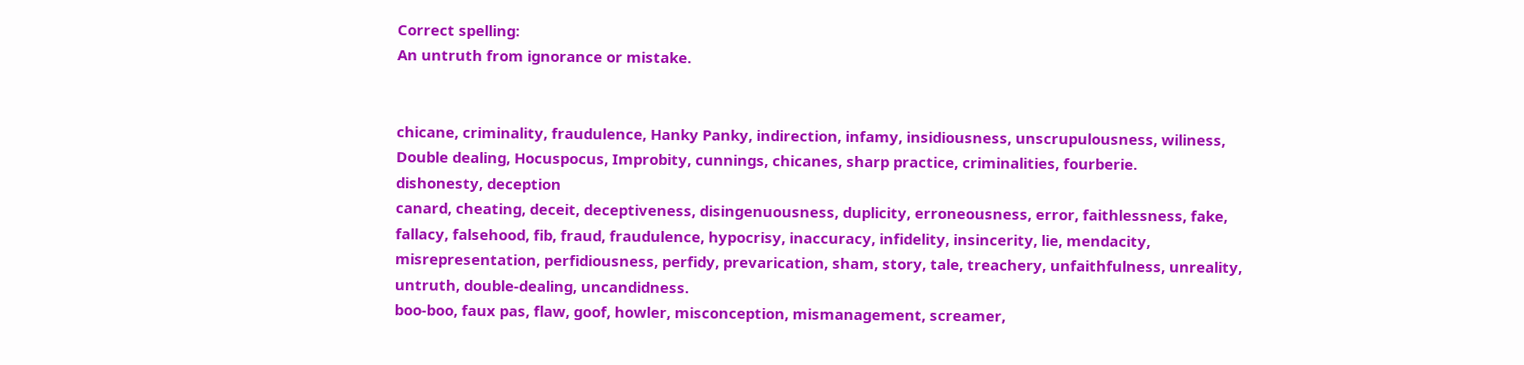Correct spelling:
An untruth from ignorance or mistake.


chicane, criminality, fraudulence, Hanky Panky, indirection, infamy, insidiousness, unscrupulousness, wiliness, Double dealing, Hocuspocus, Improbity, cunnings, chicanes, sharp practice, criminalities, fourberie.
dishonesty, deception
canard, cheating, deceit, deceptiveness, disingenuousness, duplicity, erroneousness, error, faithlessness, fake, fallacy, falsehood, fib, fraud, fraudulence, hypocrisy, inaccuracy, infidelity, insincerity, lie, mendacity, misrepresentation, perfidiousness, perfidy, prevarication, sham, story, tale, treachery, unfaithfulness, unreality, untruth, double-dealing, uncandidness.
boo-boo, faux pas, flaw, goof, howler, misconception, mismanagement, screamer,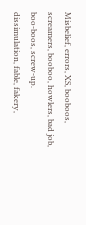Misbelief, errors, XS, booboos, screamers, booboo, howlers, bad job, boo-boos, screw-up.
dissimulation, fable, fakery,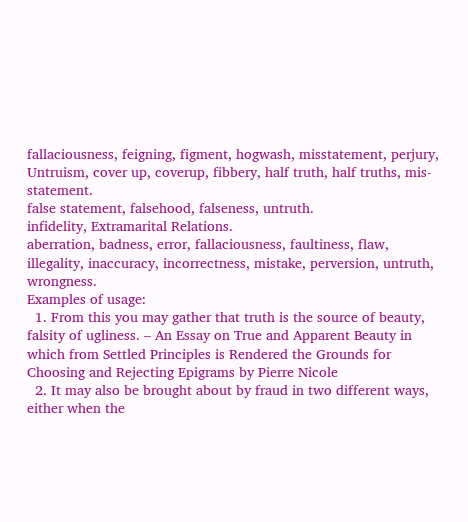fallaciousness, feigning, figment, hogwash, misstatement, perjury, Untruism, cover up, coverup, fibbery, half truth, half truths, mis-statement.
false statement, falsehood, falseness, untruth.
infidelity, Extramarital Relations.
aberration, badness, error, fallaciousness, faultiness, flaw, illegality, inaccuracy, incorrectness, mistake, perversion, untruth, wrongness.
Examples of usage:
  1. From this you may gather that truth is the source of beauty, falsity of ugliness. – An Essay on True and Apparent Beauty in which from Settled Principles is Rendered the Grounds for Choosing and Rejecting Epigrams by Pierre Nicole
  2. It may also be brought about by fraud in two different ways, either when the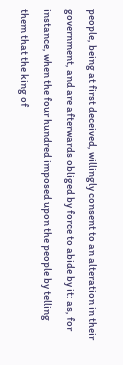people, being at first deceived, willingly consent to an alteration in their government, and are afterwards obliged by force to abide by it: as, for instance, when the four hundred imposed upon the people by telling them that the king of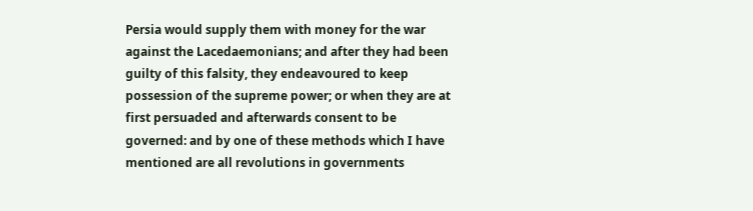Persia would supply them with money for the war against the Lacedaemonians; and after they had been guilty of this falsity, they endeavoured to keep possession of the supreme power; or when they are at first persuaded and afterwards consent to be governed: and by one of these methods which I have mentioned are all revolutions in governments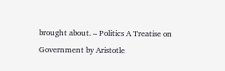brought about. – Politics A Treatise on Government by Aristotle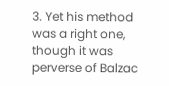3. Yet his method was a right one, though it was perverse of Balzac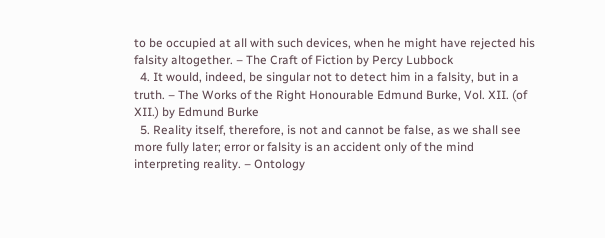to be occupied at all with such devices, when he might have rejected his falsity altogether. – The Craft of Fiction by Percy Lubbock
  4. It would, indeed, be singular not to detect him in a falsity, but in a truth. – The Works of the Right Honourable Edmund Burke, Vol. XII. (of XII.) by Edmund Burke
  5. Reality itself, therefore, is not and cannot be false, as we shall see more fully later; error or falsity is an accident only of the mind interpreting reality. – Ontology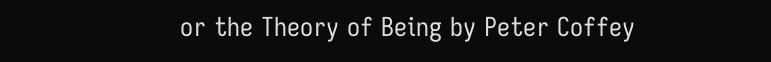or the Theory of Being by Peter Coffey